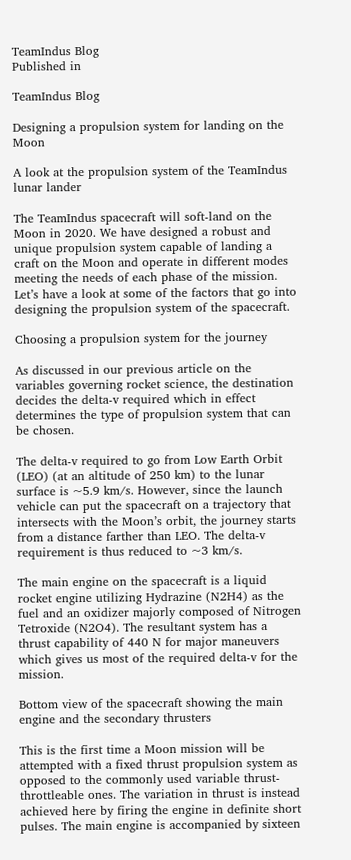TeamIndus Blog
Published in

TeamIndus Blog

Designing a propulsion system for landing on the Moon

A look at the propulsion system of the TeamIndus lunar lander

The TeamIndus spacecraft will soft-land on the Moon in 2020. We have designed a robust and unique propulsion system capable of landing a craft on the Moon and operate in different modes meeting the needs of each phase of the mission. Let’s have a look at some of the factors that go into designing the propulsion system of the spacecraft.

Choosing a propulsion system for the journey

As discussed in our previous article on the variables governing rocket science, the destination decides the delta-v required which in effect determines the type of propulsion system that can be chosen.

The delta-v required to go from Low Earth Orbit (LEO) (at an altitude of 250 km) to the lunar surface is ~5.9 km/s. However, since the launch vehicle can put the spacecraft on a trajectory that intersects with the Moon’s orbit, the journey starts from a distance farther than LEO. The delta-v requirement is thus reduced to ~3 km/s.

The main engine on the spacecraft is a liquid rocket engine utilizing Hydrazine (N2H4) as the fuel and an oxidizer majorly composed of Nitrogen Tetroxide (N2O4). The resultant system has a thrust capability of 440 N for major maneuvers which gives us most of the required delta-v for the mission.

Bottom view of the spacecraft showing the main engine and the secondary thrusters

This is the first time a Moon mission will be attempted with a fixed thrust propulsion system as opposed to the commonly used variable thrust-throttleable ones. The variation in thrust is instead achieved here by firing the engine in definite short pulses. The main engine is accompanied by sixteen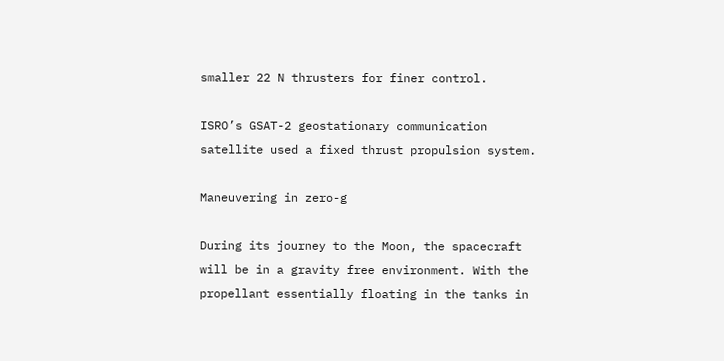smaller 22 N thrusters for finer control.

ISRO’s GSAT-2 geostationary communication satellite used a fixed thrust propulsion system.

Maneuvering in zero-g

During its journey to the Moon, the spacecraft will be in a gravity free environment. With the propellant essentially floating in the tanks in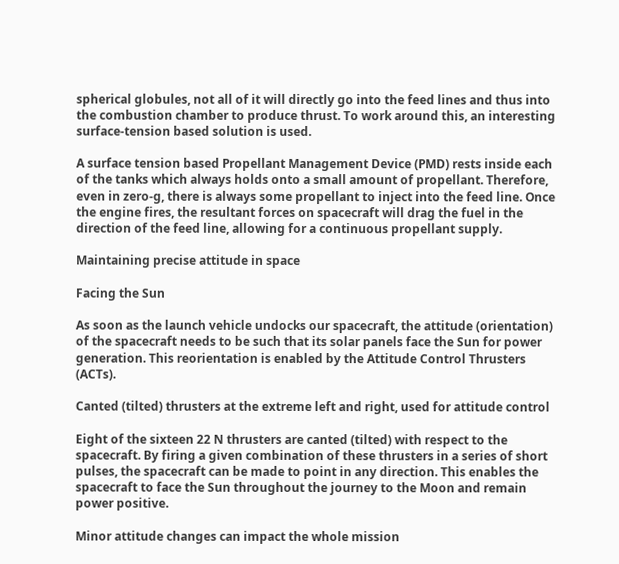spherical globules, not all of it will directly go into the feed lines and thus into the combustion chamber to produce thrust. To work around this, an interesting surface-tension based solution is used.

A surface tension based Propellant Management Device (PMD) rests inside each of the tanks which always holds onto a small amount of propellant. Therefore, even in zero-g, there is always some propellant to inject into the feed line. Once the engine fires, the resultant forces on spacecraft will drag the fuel in the direction of the feed line, allowing for a continuous propellant supply.

Maintaining precise attitude in space

Facing the Sun

As soon as the launch vehicle undocks our spacecraft, the attitude (orientation) of the spacecraft needs to be such that its solar panels face the Sun for power generation. This reorientation is enabled by the Attitude Control Thrusters (ACTs).

Canted (tilted) thrusters at the extreme left and right, used for attitude control

Eight of the sixteen 22 N thrusters are canted (tilted) with respect to the spacecraft. By firing a given combination of these thrusters in a series of short pulses, the spacecraft can be made to point in any direction. This enables the spacecraft to face the Sun throughout the journey to the Moon and remain power positive.

Minor attitude changes can impact the whole mission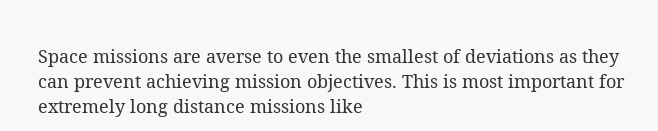Space missions are averse to even the smallest of deviations as they can prevent achieving mission objectives. This is most important for extremely long distance missions like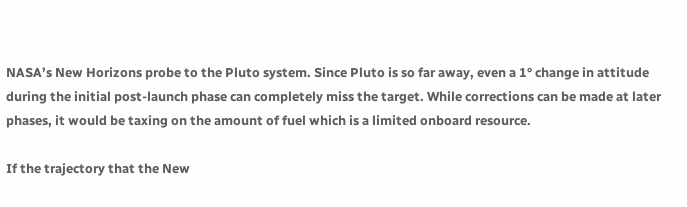NASA’s New Horizons probe to the Pluto system. Since Pluto is so far away, even a 1° change in attitude during the initial post-launch phase can completely miss the target. While corrections can be made at later phases, it would be taxing on the amount of fuel which is a limited onboard resource.

If the trajectory that the New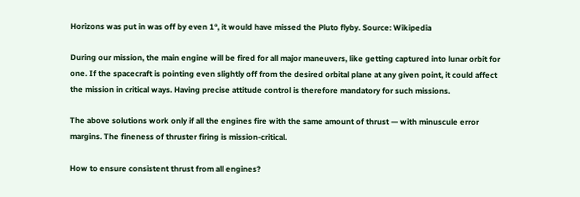Horizons was put in was off by even 1°, it would have missed the Pluto flyby. Source: Wikipedia

During our mission, the main engine will be fired for all major maneuvers, like getting captured into lunar orbit for one. If the spacecraft is pointing even slightly off from the desired orbital plane at any given point, it could affect the mission in critical ways. Having precise attitude control is therefore mandatory for such missions.

The above solutions work only if all the engines fire with the same amount of thrust — with minuscule error margins. The fineness of thruster firing is mission-critical.

How to ensure consistent thrust from all engines?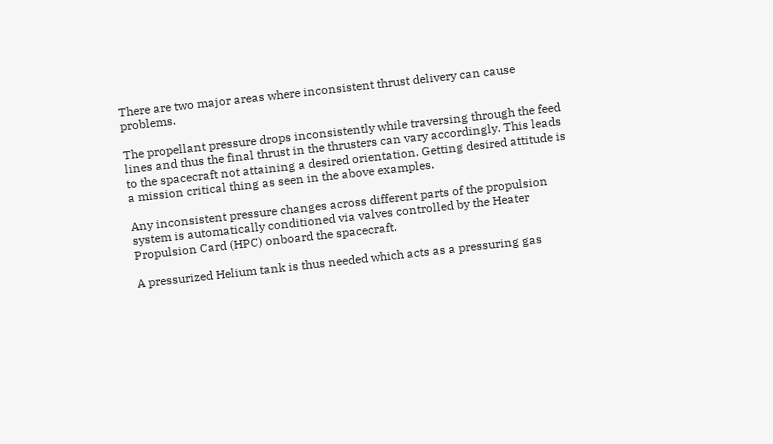There are two major areas where inconsistent thrust delivery can cause problems.

The propellant pressure drops inconsistently while traversing through the feed lines and thus the final thrust in the thrusters can vary accordingly. This leads to the spacecraft not attaining a desired orientation. Getting desired attitude is a mission critical thing as seen in the above examples.

Any inconsistent pressure changes across different parts of the propulsion system is automatically conditioned via valves controlled by the Heater Propulsion Card (HPC) onboard the spacecraft.

A pressurized Helium tank is thus needed which acts as a pressuring gas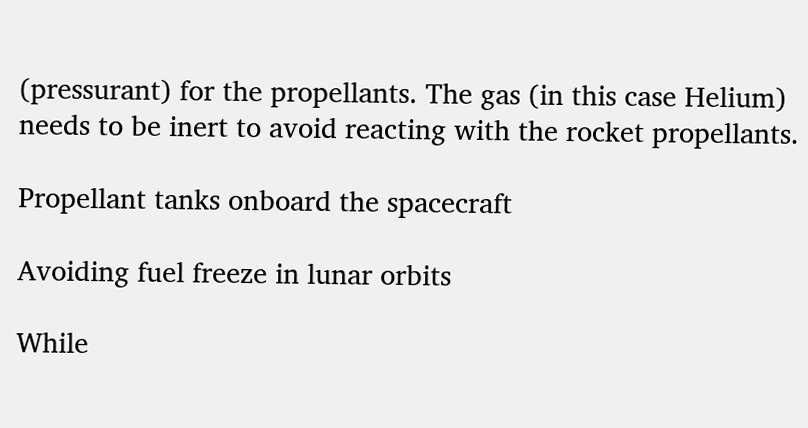(pressurant) for the propellants. The gas (in this case Helium) needs to be inert to avoid reacting with the rocket propellants.

Propellant tanks onboard the spacecraft

Avoiding fuel freeze in lunar orbits

While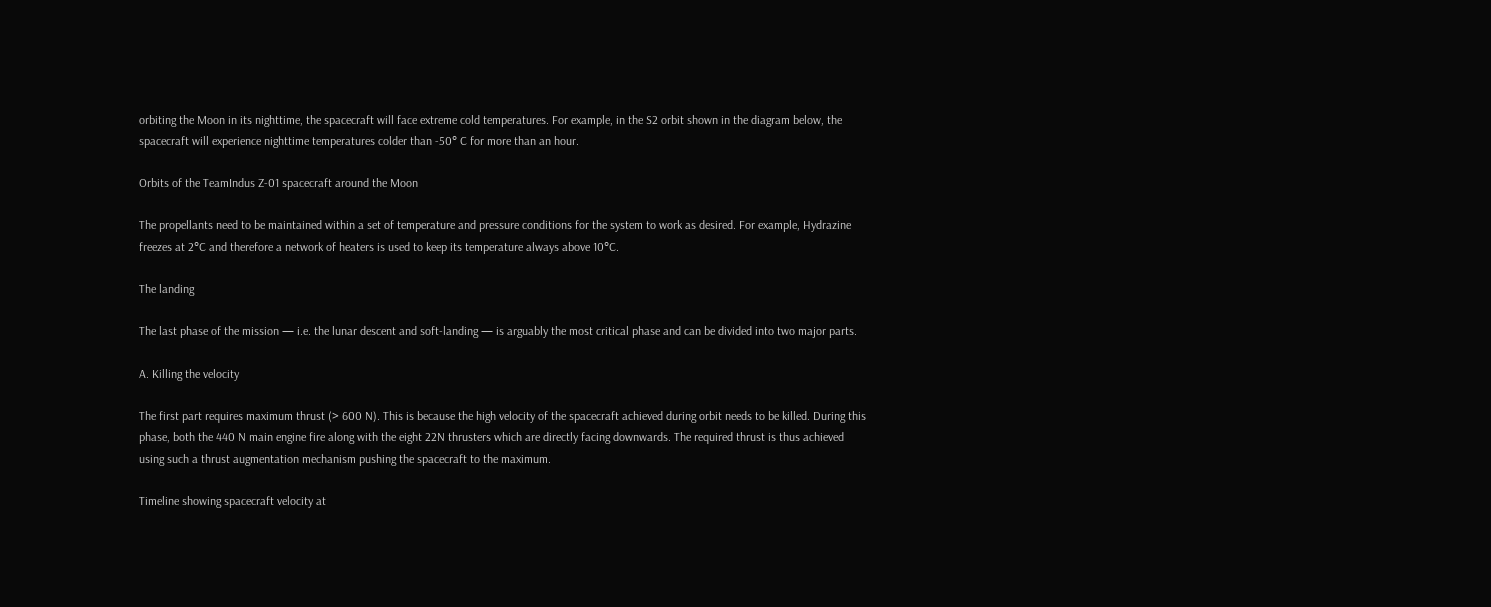orbiting the Moon in its nighttime, the spacecraft will face extreme cold temperatures. For example, in the S2 orbit shown in the diagram below, the spacecraft will experience nighttime temperatures colder than -50° C for more than an hour.

Orbits of the TeamIndus Z-01 spacecraft around the Moon

The propellants need to be maintained within a set of temperature and pressure conditions for the system to work as desired. For example, Hydrazine freezes at 2°C and therefore a network of heaters is used to keep its temperature always above 10°C.

The landing

The last phase of the mission — i.e. the lunar descent and soft-landing — is arguably the most critical phase and can be divided into two major parts.

A. Killing the velocity

The first part requires maximum thrust (> 600 N). This is because the high velocity of the spacecraft achieved during orbit needs to be killed. During this phase, both the 440 N main engine fire along with the eight 22N thrusters which are directly facing downwards. The required thrust is thus achieved using such a thrust augmentation mechanism pushing the spacecraft to the maximum.

Timeline showing spacecraft velocity at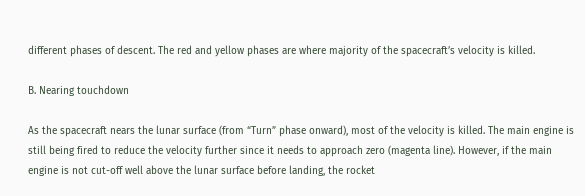different phases of descent. The red and yellow phases are where majority of the spacecraft’s velocity is killed.

B. Nearing touchdown

As the spacecraft nears the lunar surface (from “Turn” phase onward), most of the velocity is killed. The main engine is still being fired to reduce the velocity further since it needs to approach zero (magenta line). However, if the main engine is not cut-off well above the lunar surface before landing, the rocket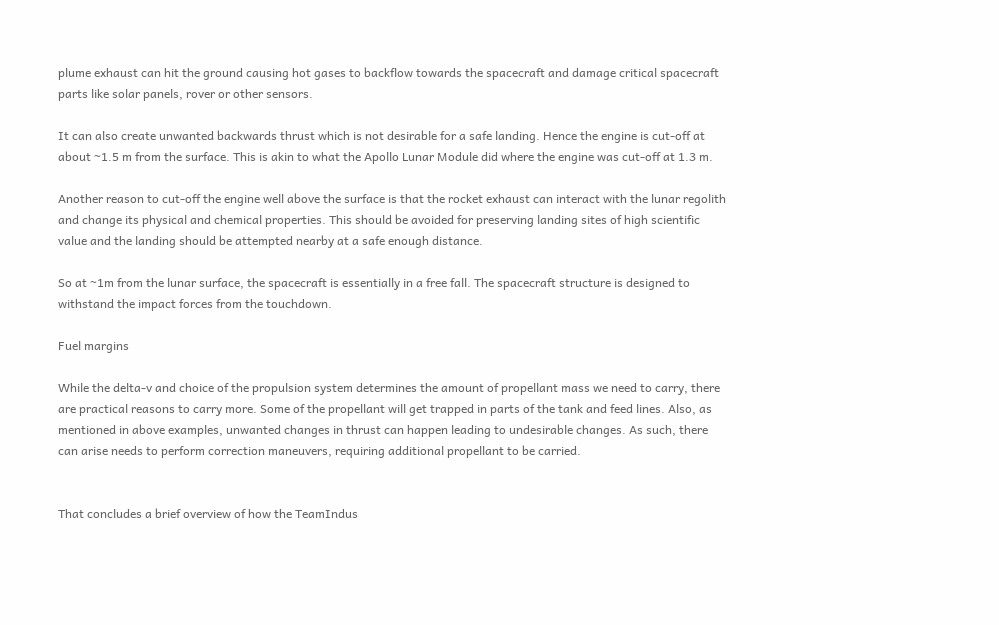plume exhaust can hit the ground causing hot gases to backflow towards the spacecraft and damage critical spacecraft parts like solar panels, rover or other sensors.

It can also create unwanted backwards thrust which is not desirable for a safe landing. Hence the engine is cut-off at about ~1.5 m from the surface. This is akin to what the Apollo Lunar Module did where the engine was cut-off at 1.3 m.

Another reason to cut-off the engine well above the surface is that the rocket exhaust can interact with the lunar regolith and change its physical and chemical properties. This should be avoided for preserving landing sites of high scientific value and the landing should be attempted nearby at a safe enough distance.

So at ~1m from the lunar surface, the spacecraft is essentially in a free fall. The spacecraft structure is designed to withstand the impact forces from the touchdown.

Fuel margins

While the delta-v and choice of the propulsion system determines the amount of propellant mass we need to carry, there are practical reasons to carry more. Some of the propellant will get trapped in parts of the tank and feed lines. Also, as mentioned in above examples, unwanted changes in thrust can happen leading to undesirable changes. As such, there can arise needs to perform correction maneuvers, requiring additional propellant to be carried.


That concludes a brief overview of how the TeamIndus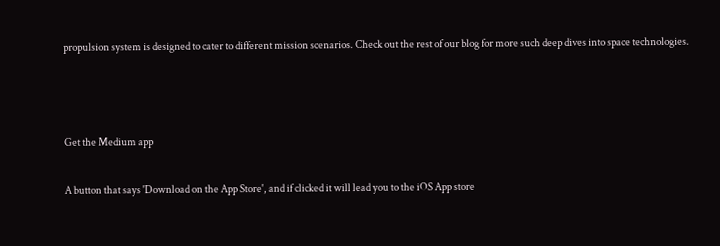propulsion system is designed to cater to different mission scenarios. Check out the rest of our blog for more such deep dives into space technologies.



Get the Medium app

A button that says 'Download on the App Store', and if clicked it will lead you to the iOS App store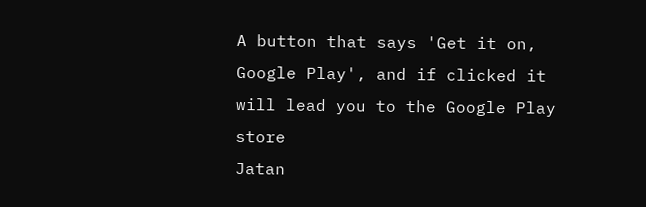A button that says 'Get it on, Google Play', and if clicked it will lead you to the Google Play store
Jatan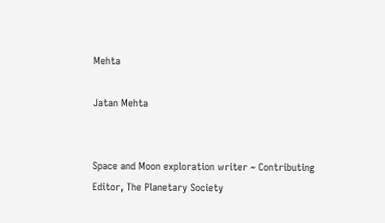Mehta

Jatan Mehta


Space and Moon exploration writer ~ Contributing Editor, The Planetary Society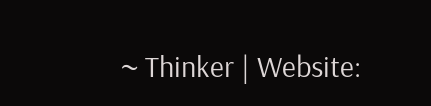~ Thinker | Website: